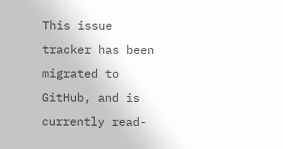This issue tracker has been migrated to GitHub, and is currently read-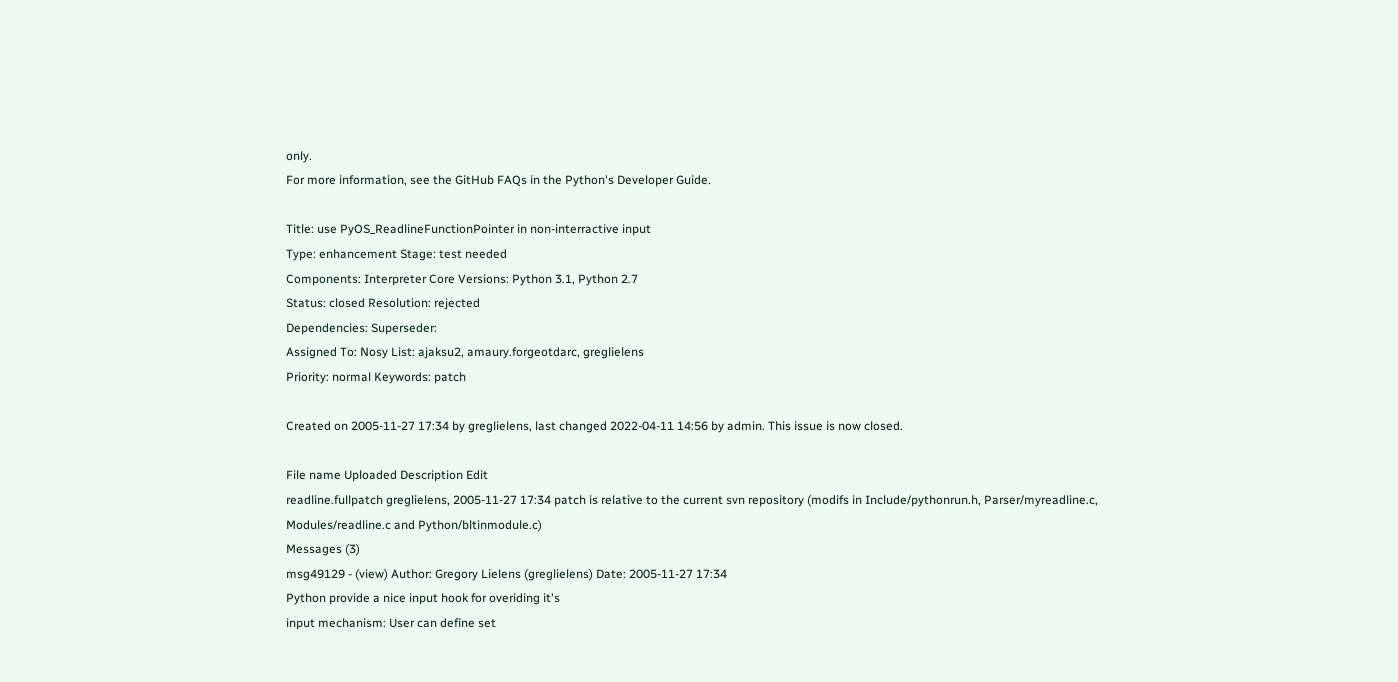only.
For more information, see the GitHub FAQs in the Python's Developer Guide.

Title: use PyOS_ReadlineFunctionPointer in non-interractive input
Type: enhancement Stage: test needed
Components: Interpreter Core Versions: Python 3.1, Python 2.7
Status: closed Resolution: rejected
Dependencies: Superseder:
Assigned To: Nosy List: ajaksu2, amaury.forgeotdarc, greglielens
Priority: normal Keywords: patch

Created on 2005-11-27 17:34 by greglielens, last changed 2022-04-11 14:56 by admin. This issue is now closed.

File name Uploaded Description Edit
readline.fullpatch greglielens, 2005-11-27 17:34 patch is relative to the current svn repository (modifs in Include/pythonrun.h, Parser/myreadline.c, Modules/readline.c and Python/bltinmodule.c)
Messages (3)
msg49129 - (view) Author: Gregory Lielens (greglielens) Date: 2005-11-27 17:34
Python provide a nice input hook for overiding it's
input mechanism: User can define set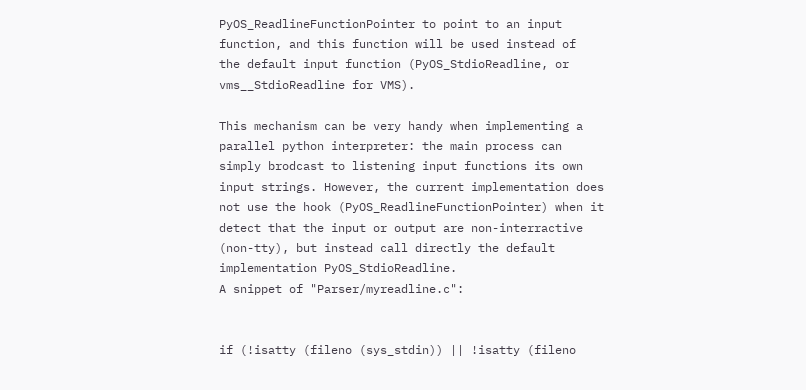PyOS_ReadlineFunctionPointer to point to an input
function, and this function will be used instead of
the default input function (PyOS_StdioReadline, or
vms__StdioReadline for VMS).

This mechanism can be very handy when implementing a
parallel python interpreter: the main process can
simply brodcast to listening input functions its own
input strings. However, the current implementation does
not use the hook (PyOS_ReadlineFunctionPointer) when it
detect that the input or output are non-interractive
(non-tty), but instead call directly the default
implementation PyOS_StdioReadline.
A snippet of "Parser/myreadline.c":


if (!isatty (fileno (sys_stdin)) || !isatty (fileno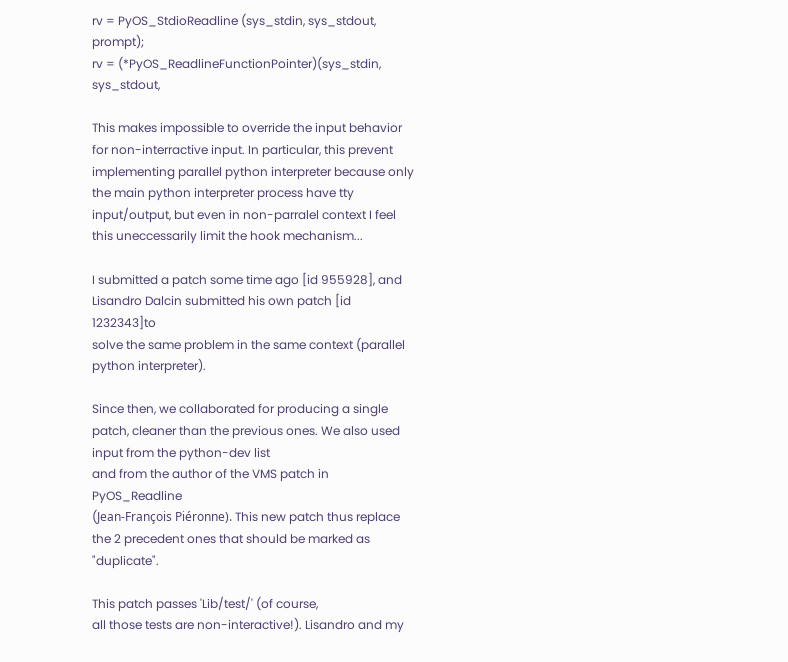rv = PyOS_StdioReadline (sys_stdin, sys_stdout, prompt);
rv = (*PyOS_ReadlineFunctionPointer)(sys_stdin, sys_stdout,

This makes impossible to override the input behavior
for non-interractive input. In particular, this prevent
implementing parallel python interpreter because only
the main python interpreter process have tty
input/output, but even in non-parralel context I feel
this uneccessarily limit the hook mechanism...

I submitted a patch some time ago [id 955928], and
Lisandro Dalcin submitted his own patch [id 1232343]to
solve the same problem in the same context (parallel
python interpreter).

Since then, we collaborated for producing a single
patch, cleaner than the previous ones. We also used
input from the python-dev list
and from the author of the VMS patch in PyOS_Readline
(Jean-François Piéronne). This new patch thus replace
the 2 precedent ones that should be marked as "duplicate".

This patch passes 'Lib/test/' (of course,
all those tests are non-interactive!). Lisandro and my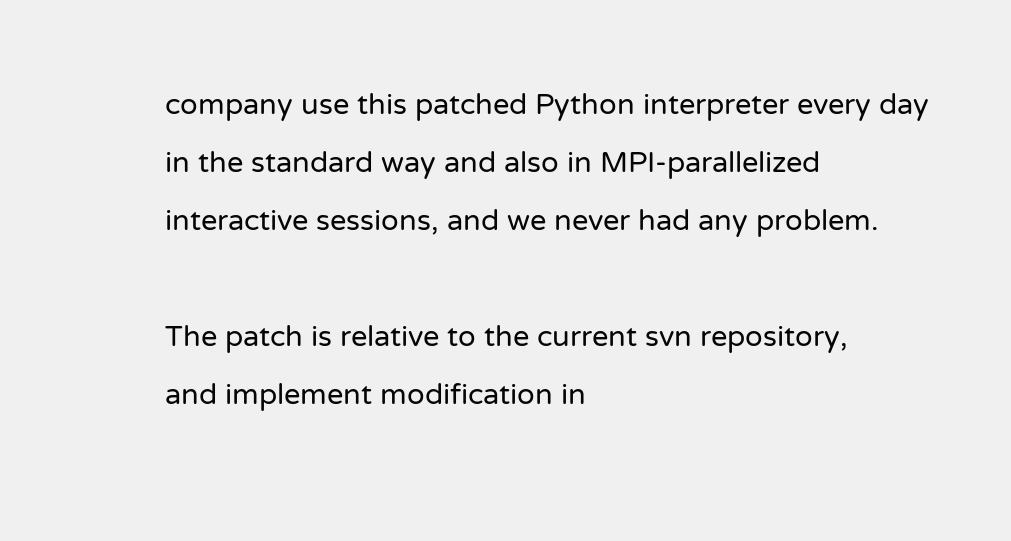company use this patched Python interpreter every day
in the standard way and also in MPI-parallelized
interactive sessions, and we never had any problem.

The patch is relative to the current svn repository,
and implement modification in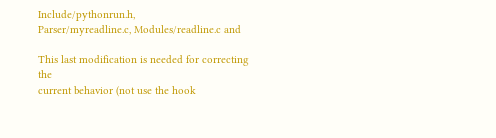Include/pythonrun.h,
Parser/myreadline.c, Modules/readline.c and

This last modification is needed for correcting the
current behavior (not use the hook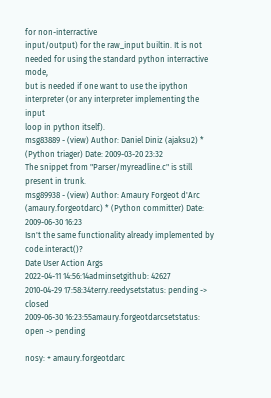for non-interractive
input/output) for the raw_input builtin. It is not
needed for using the standard python interractive mode,
but is needed if one want to use the ipython
interpreter (or any interpreter implementing the input
loop in python itself).
msg83889 - (view) Author: Daniel Diniz (ajaksu2) * (Python triager) Date: 2009-03-20 23:32
The snippet from "Parser/myreadline.c" is still present in trunk.
msg89938 - (view) Author: Amaury Forgeot d'Arc (amaury.forgeotdarc) * (Python committer) Date: 2009-06-30 16:23
Isn't the same functionality already implemented by code.interact()?
Date User Action Args
2022-04-11 14:56:14adminsetgithub: 42627
2010-04-29 17:58:34terry.reedysetstatus: pending -> closed
2009-06-30 16:23:55amaury.forgeotdarcsetstatus: open -> pending

nosy: + amaury.forgeotdarc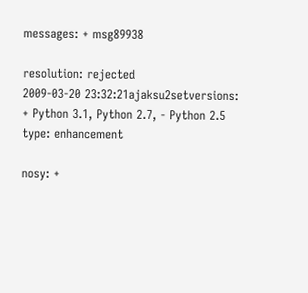messages: + msg89938

resolution: rejected
2009-03-20 23:32:21ajaksu2setversions: + Python 3.1, Python 2.7, - Python 2.5
type: enhancement

nosy: +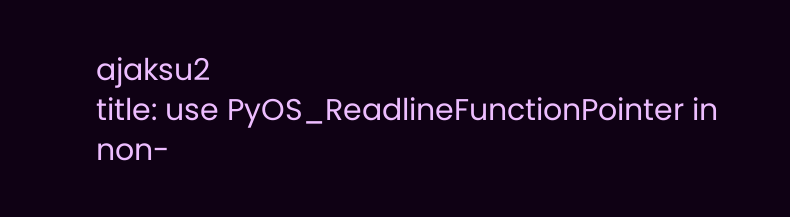ajaksu2
title: use PyOS_ReadlineFunctionPointer in non-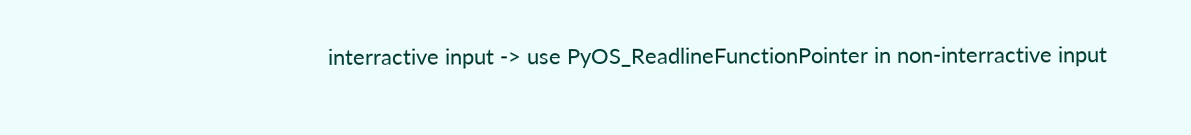interractive input -> use PyOS_ReadlineFunctionPointer in non-interractive input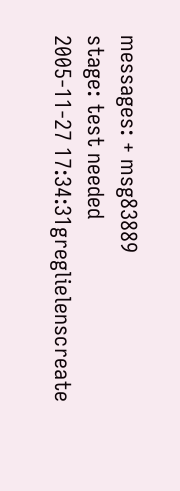messages: + msg83889
stage: test needed
2005-11-27 17:34:31greglielenscreate